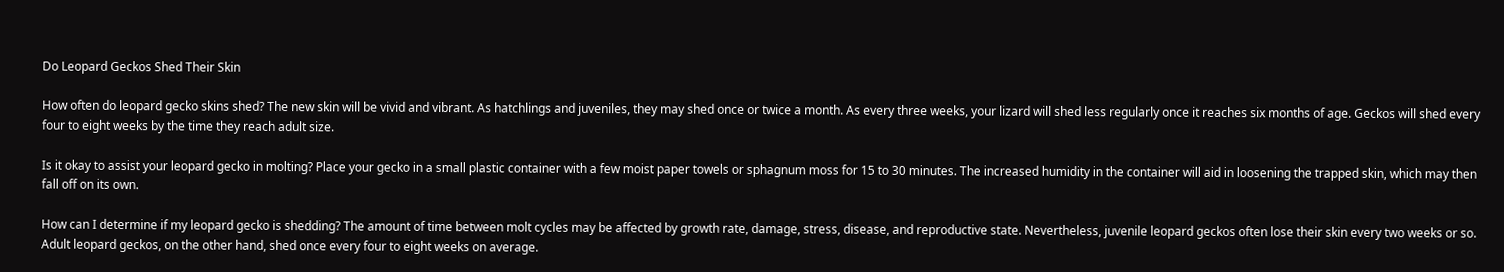Do Leopard Geckos Shed Their Skin

How often do leopard gecko skins shed? The new skin will be vivid and vibrant. As hatchlings and juveniles, they may shed once or twice a month. As every three weeks, your lizard will shed less regularly once it reaches six months of age. Geckos will shed every four to eight weeks by the time they reach adult size.

Is it okay to assist your leopard gecko in molting? Place your gecko in a small plastic container with a few moist paper towels or sphagnum moss for 15 to 30 minutes. The increased humidity in the container will aid in loosening the trapped skin, which may then fall off on its own.

How can I determine if my leopard gecko is shedding? The amount of time between molt cycles may be affected by growth rate, damage, stress, disease, and reproductive state. Nevertheless, juvenile leopard geckos often lose their skin every two weeks or so. Adult leopard geckos, on the other hand, shed once every four to eight weeks on average.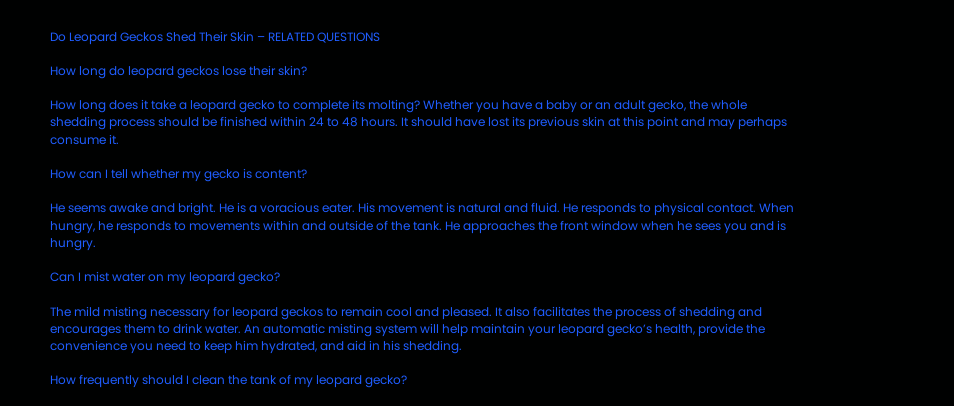Do Leopard Geckos Shed Their Skin – RELATED QUESTIONS

How long do leopard geckos lose their skin?

How long does it take a leopard gecko to complete its molting? Whether you have a baby or an adult gecko, the whole shedding process should be finished within 24 to 48 hours. It should have lost its previous skin at this point and may perhaps consume it.

How can I tell whether my gecko is content?

He seems awake and bright. He is a voracious eater. His movement is natural and fluid. He responds to physical contact. When hungry, he responds to movements within and outside of the tank. He approaches the front window when he sees you and is hungry.

Can I mist water on my leopard gecko?

The mild misting necessary for leopard geckos to remain cool and pleased. It also facilitates the process of shedding and encourages them to drink water. An automatic misting system will help maintain your leopard gecko’s health, provide the convenience you need to keep him hydrated, and aid in his shedding.

How frequently should I clean the tank of my leopard gecko?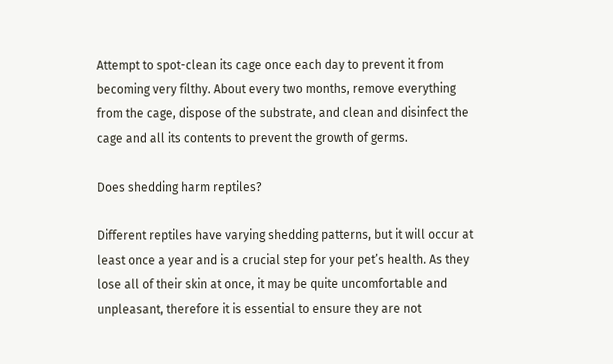Attempt to spot-clean its cage once each day to prevent it from becoming very filthy. About every two months, remove everything from the cage, dispose of the substrate, and clean and disinfect the cage and all its contents to prevent the growth of germs.

Does shedding harm reptiles?

Different reptiles have varying shedding patterns, but it will occur at least once a year and is a crucial step for your pet’s health. As they lose all of their skin at once, it may be quite uncomfortable and unpleasant, therefore it is essential to ensure they are not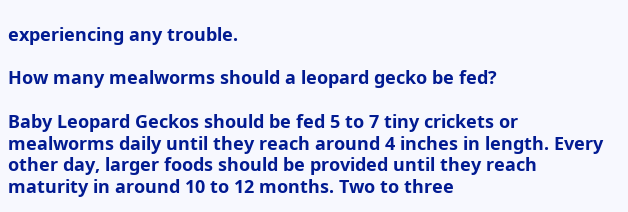experiencing any trouble.

How many mealworms should a leopard gecko be fed?

Baby Leopard Geckos should be fed 5 to 7 tiny crickets or mealworms daily until they reach around 4 inches in length. Every other day, larger foods should be provided until they reach maturity in around 10 to 12 months. Two to three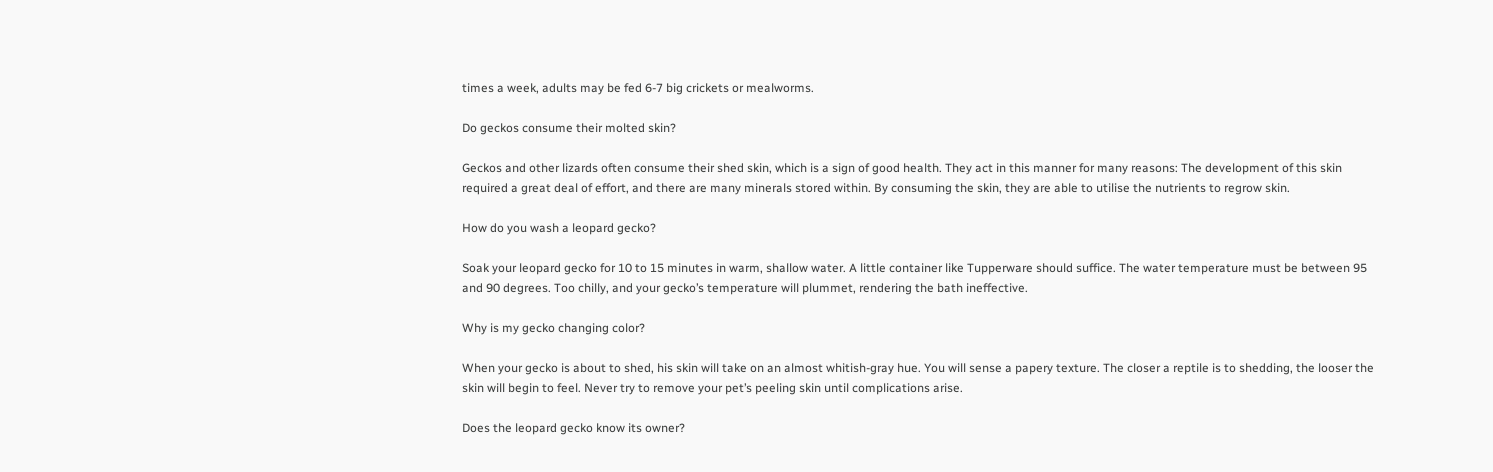times a week, adults may be fed 6-7 big crickets or mealworms.

Do geckos consume their molted skin?

Geckos and other lizards often consume their shed skin, which is a sign of good health. They act in this manner for many reasons: The development of this skin required a great deal of effort, and there are many minerals stored within. By consuming the skin, they are able to utilise the nutrients to regrow skin.

How do you wash a leopard gecko?

Soak your leopard gecko for 10 to 15 minutes in warm, shallow water. A little container like Tupperware should suffice. The water temperature must be between 95 and 90 degrees. Too chilly, and your gecko’s temperature will plummet, rendering the bath ineffective.

Why is my gecko changing color?

When your gecko is about to shed, his skin will take on an almost whitish-gray hue. You will sense a papery texture. The closer a reptile is to shedding, the looser the skin will begin to feel. Never try to remove your pet’s peeling skin until complications arise.

Does the leopard gecko know its owner?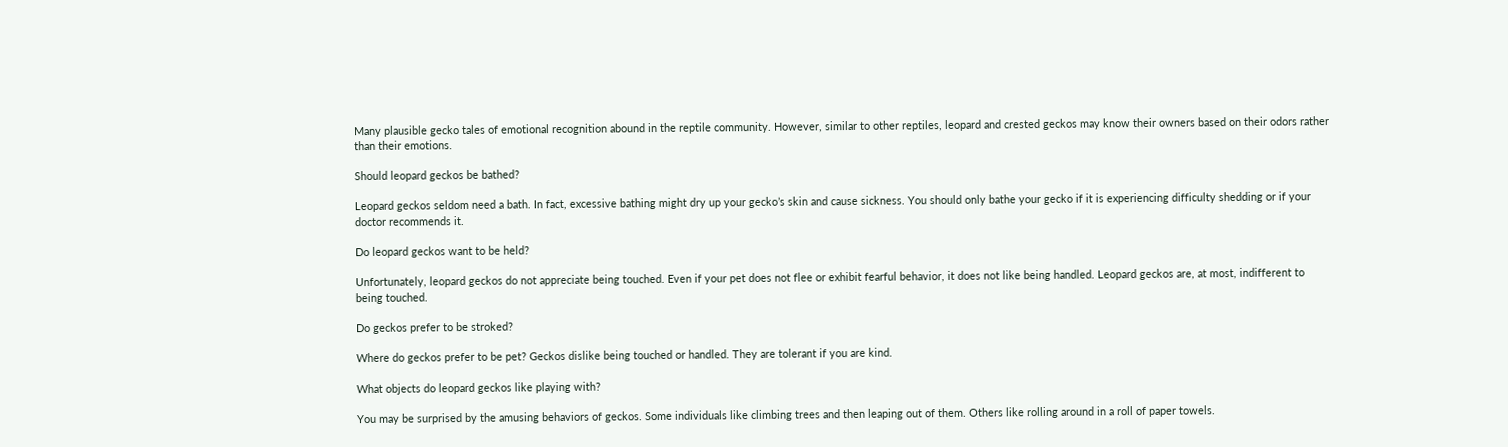Many plausible gecko tales of emotional recognition abound in the reptile community. However, similar to other reptiles, leopard and crested geckos may know their owners based on their odors rather than their emotions.

Should leopard geckos be bathed?

Leopard geckos seldom need a bath. In fact, excessive bathing might dry up your gecko’s skin and cause sickness. You should only bathe your gecko if it is experiencing difficulty shedding or if your doctor recommends it.

Do leopard geckos want to be held?

Unfortunately, leopard geckos do not appreciate being touched. Even if your pet does not flee or exhibit fearful behavior, it does not like being handled. Leopard geckos are, at most, indifferent to being touched.

Do geckos prefer to be stroked?

Where do geckos prefer to be pet? Geckos dislike being touched or handled. They are tolerant if you are kind.

What objects do leopard geckos like playing with?

You may be surprised by the amusing behaviors of geckos. Some individuals like climbing trees and then leaping out of them. Others like rolling around in a roll of paper towels.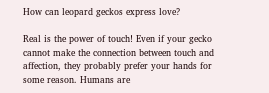How can leopard geckos express love?

Real is the power of touch! Even if your gecko cannot make the connection between touch and affection, they probably prefer your hands for some reason. Humans are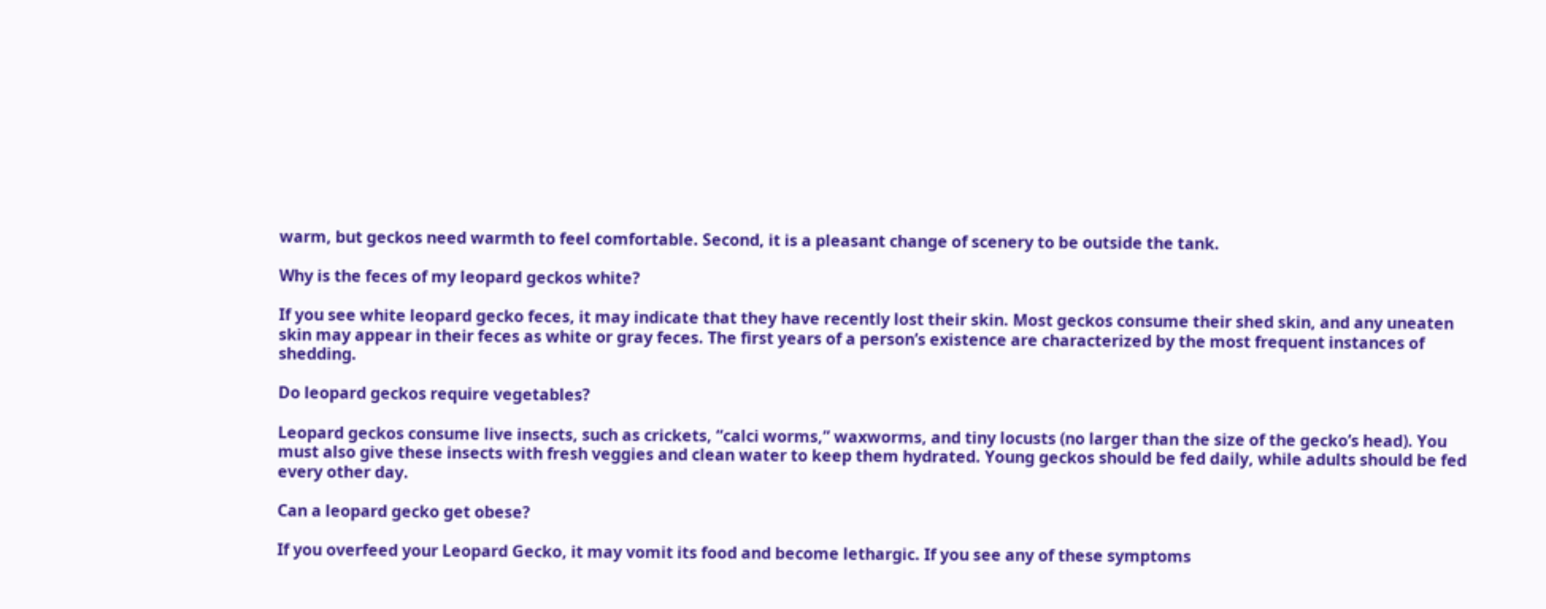warm, but geckos need warmth to feel comfortable. Second, it is a pleasant change of scenery to be outside the tank.

Why is the feces of my leopard geckos white?

If you see white leopard gecko feces, it may indicate that they have recently lost their skin. Most geckos consume their shed skin, and any uneaten skin may appear in their feces as white or gray feces. The first years of a person’s existence are characterized by the most frequent instances of shedding.

Do leopard geckos require vegetables?

Leopard geckos consume live insects, such as crickets, “calci worms,” waxworms, and tiny locusts (no larger than the size of the gecko’s head). You must also give these insects with fresh veggies and clean water to keep them hydrated. Young geckos should be fed daily, while adults should be fed every other day.

Can a leopard gecko get obese?

If you overfeed your Leopard Gecko, it may vomit its food and become lethargic. If you see any of these symptoms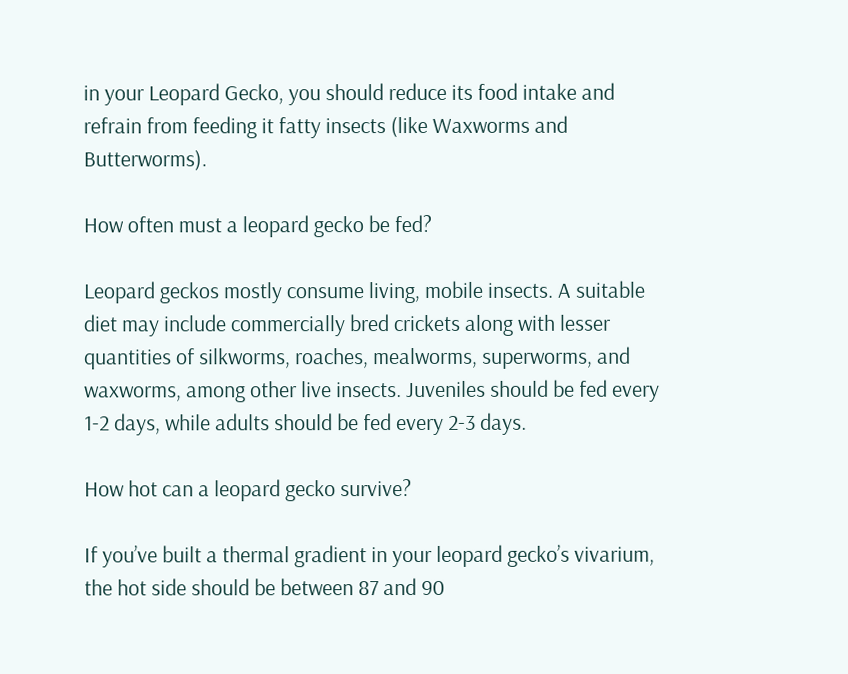in your Leopard Gecko, you should reduce its food intake and refrain from feeding it fatty insects (like Waxworms and Butterworms).

How often must a leopard gecko be fed?

Leopard geckos mostly consume living, mobile insects. A suitable diet may include commercially bred crickets along with lesser quantities of silkworms, roaches, mealworms, superworms, and waxworms, among other live insects. Juveniles should be fed every 1-2 days, while adults should be fed every 2-3 days.

How hot can a leopard gecko survive?

If you’ve built a thermal gradient in your leopard gecko’s vivarium, the hot side should be between 87 and 90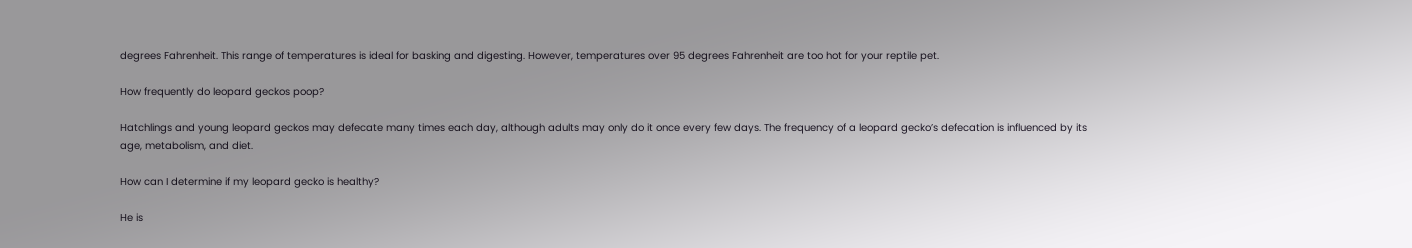degrees Fahrenheit. This range of temperatures is ideal for basking and digesting. However, temperatures over 95 degrees Fahrenheit are too hot for your reptile pet.

How frequently do leopard geckos poop?

Hatchlings and young leopard geckos may defecate many times each day, although adults may only do it once every few days. The frequency of a leopard gecko’s defecation is influenced by its age, metabolism, and diet.

How can I determine if my leopard gecko is healthy?

He is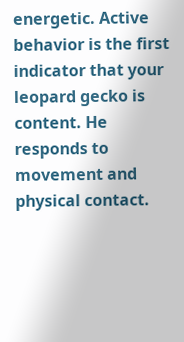energetic. Active behavior is the first indicator that your leopard gecko is content. He responds to movement and physical contact.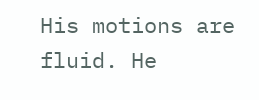His motions are fluid. He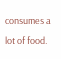consumes a lot of food.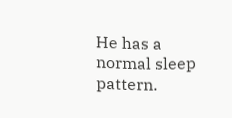He has a normal sleep pattern.